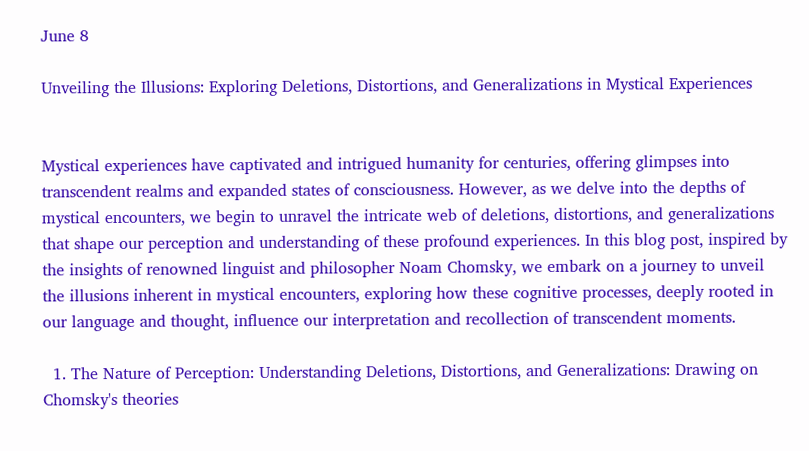June 8

Unveiling the Illusions: Exploring Deletions, Distortions, and Generalizations in Mystical Experiences


Mystical experiences have captivated and intrigued humanity for centuries, offering glimpses into transcendent realms and expanded states of consciousness. However, as we delve into the depths of mystical encounters, we begin to unravel the intricate web of deletions, distortions, and generalizations that shape our perception and understanding of these profound experiences. In this blog post, inspired by the insights of renowned linguist and philosopher Noam Chomsky, we embark on a journey to unveil the illusions inherent in mystical encounters, exploring how these cognitive processes, deeply rooted in our language and thought, influence our interpretation and recollection of transcendent moments.

  1. The Nature of Perception: Understanding Deletions, Distortions, and Generalizations: Drawing on Chomsky's theories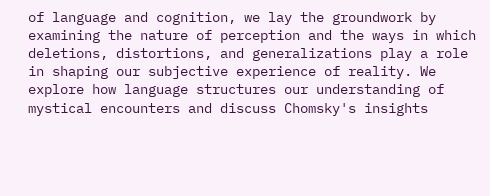of language and cognition, we lay the groundwork by examining the nature of perception and the ways in which deletions, distortions, and generalizations play a role in shaping our subjective experience of reality. We explore how language structures our understanding of mystical encounters and discuss Chomsky's insights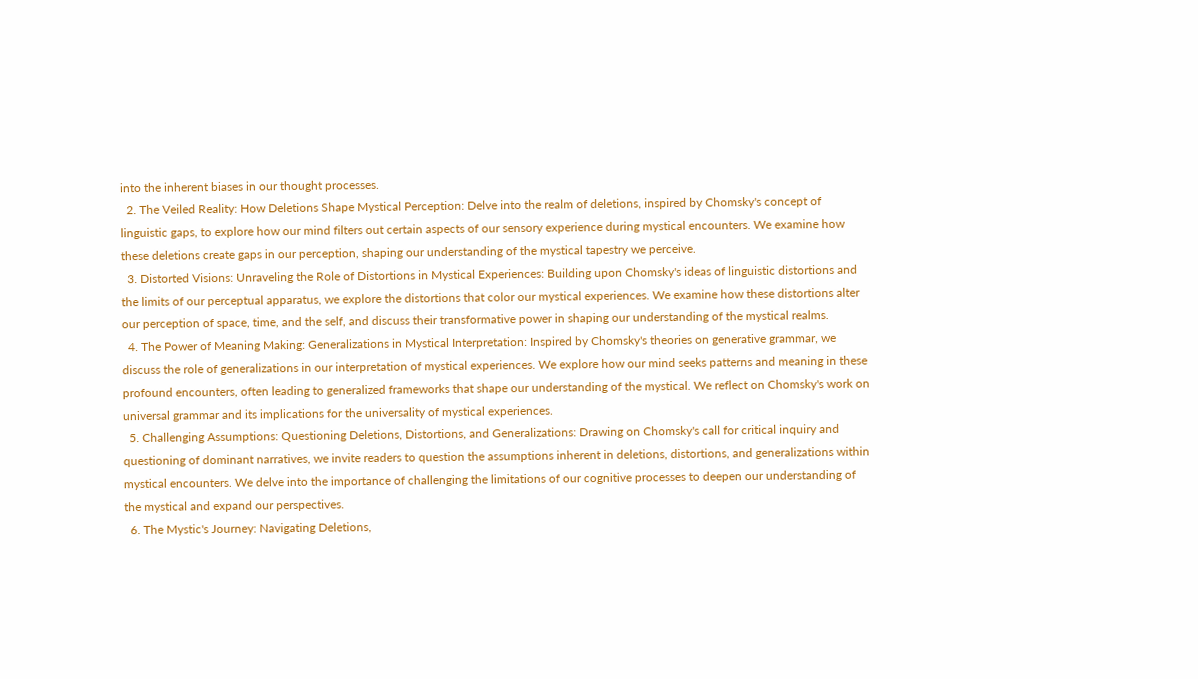into the inherent biases in our thought processes.
  2. The Veiled Reality: How Deletions Shape Mystical Perception: Delve into the realm of deletions, inspired by Chomsky's concept of linguistic gaps, to explore how our mind filters out certain aspects of our sensory experience during mystical encounters. We examine how these deletions create gaps in our perception, shaping our understanding of the mystical tapestry we perceive.
  3. Distorted Visions: Unraveling the Role of Distortions in Mystical Experiences: Building upon Chomsky's ideas of linguistic distortions and the limits of our perceptual apparatus, we explore the distortions that color our mystical experiences. We examine how these distortions alter our perception of space, time, and the self, and discuss their transformative power in shaping our understanding of the mystical realms.
  4. The Power of Meaning Making: Generalizations in Mystical Interpretation: Inspired by Chomsky's theories on generative grammar, we discuss the role of generalizations in our interpretation of mystical experiences. We explore how our mind seeks patterns and meaning in these profound encounters, often leading to generalized frameworks that shape our understanding of the mystical. We reflect on Chomsky's work on universal grammar and its implications for the universality of mystical experiences.
  5. Challenging Assumptions: Questioning Deletions, Distortions, and Generalizations: Drawing on Chomsky's call for critical inquiry and questioning of dominant narratives, we invite readers to question the assumptions inherent in deletions, distortions, and generalizations within mystical encounters. We delve into the importance of challenging the limitations of our cognitive processes to deepen our understanding of the mystical and expand our perspectives.
  6. The Mystic's Journey: Navigating Deletions,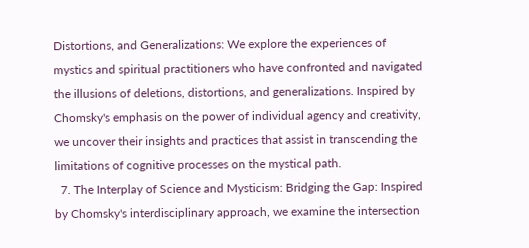Distortions, and Generalizations: We explore the experiences of mystics and spiritual practitioners who have confronted and navigated the illusions of deletions, distortions, and generalizations. Inspired by Chomsky's emphasis on the power of individual agency and creativity, we uncover their insights and practices that assist in transcending the limitations of cognitive processes on the mystical path.
  7. The Interplay of Science and Mysticism: Bridging the Gap: Inspired by Chomsky's interdisciplinary approach, we examine the intersection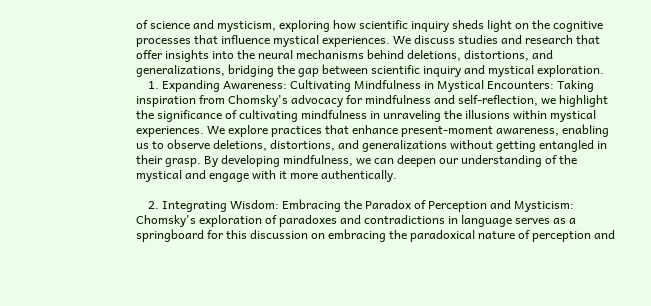of science and mysticism, exploring how scientific inquiry sheds light on the cognitive processes that influence mystical experiences. We discuss studies and research that offer insights into the neural mechanisms behind deletions, distortions, and generalizations, bridging the gap between scientific inquiry and mystical exploration.
    1. Expanding Awareness: Cultivating Mindfulness in Mystical Encounters: Taking inspiration from Chomsky's advocacy for mindfulness and self-reflection, we highlight the significance of cultivating mindfulness in unraveling the illusions within mystical experiences. We explore practices that enhance present-moment awareness, enabling us to observe deletions, distortions, and generalizations without getting entangled in their grasp. By developing mindfulness, we can deepen our understanding of the mystical and engage with it more authentically.

    2. Integrating Wisdom: Embracing the Paradox of Perception and Mysticism: Chomsky's exploration of paradoxes and contradictions in language serves as a springboard for this discussion on embracing the paradoxical nature of perception and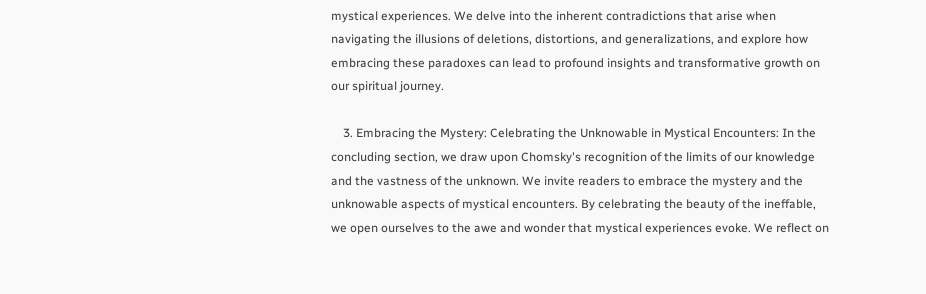mystical experiences. We delve into the inherent contradictions that arise when navigating the illusions of deletions, distortions, and generalizations, and explore how embracing these paradoxes can lead to profound insights and transformative growth on our spiritual journey.

    3. Embracing the Mystery: Celebrating the Unknowable in Mystical Encounters: In the concluding section, we draw upon Chomsky's recognition of the limits of our knowledge and the vastness of the unknown. We invite readers to embrace the mystery and the unknowable aspects of mystical encounters. By celebrating the beauty of the ineffable, we open ourselves to the awe and wonder that mystical experiences evoke. We reflect on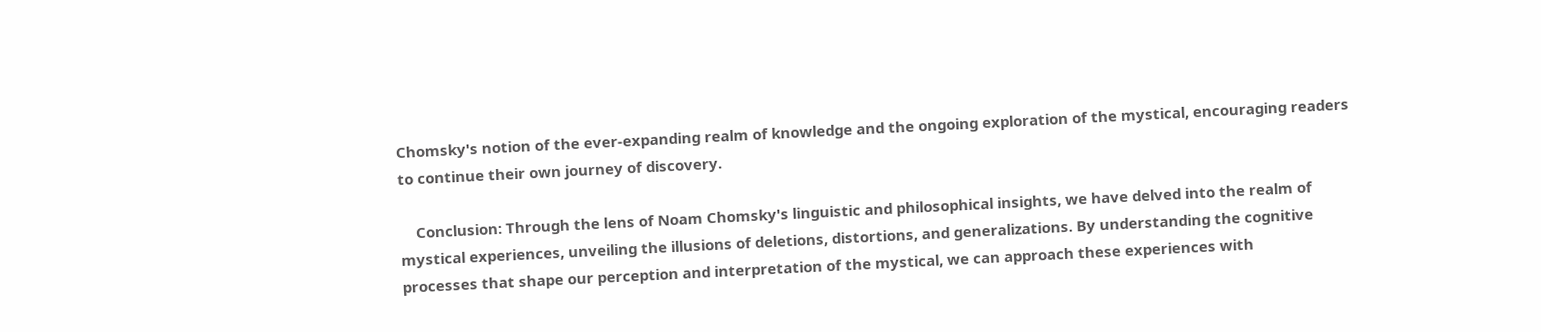Chomsky's notion of the ever-expanding realm of knowledge and the ongoing exploration of the mystical, encouraging readers to continue their own journey of discovery.

    Conclusion: Through the lens of Noam Chomsky's linguistic and philosophical insights, we have delved into the realm of mystical experiences, unveiling the illusions of deletions, distortions, and generalizations. By understanding the cognitive processes that shape our perception and interpretation of the mystical, we can approach these experiences with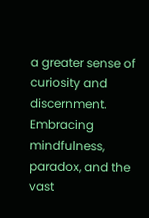a greater sense of curiosity and discernment. Embracing mindfulness, paradox, and the vast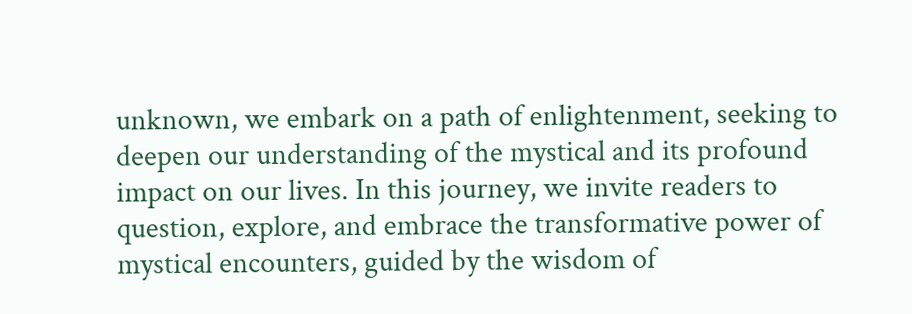unknown, we embark on a path of enlightenment, seeking to deepen our understanding of the mystical and its profound impact on our lives. In this journey, we invite readers to question, explore, and embrace the transformative power of mystical encounters, guided by the wisdom of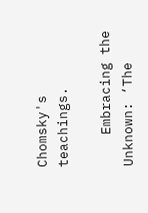Chomsky's teachings.

    Embracing the Unknown: ‘The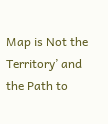Map is Not the Territory’ and the Path to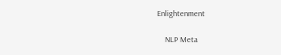Enlightenment

    NLP Meta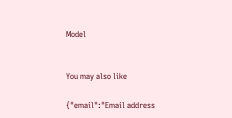Model


You may also like

{"email":"Email address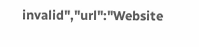invalid","url":"Website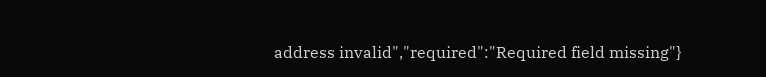address invalid","required":"Required field missing"}